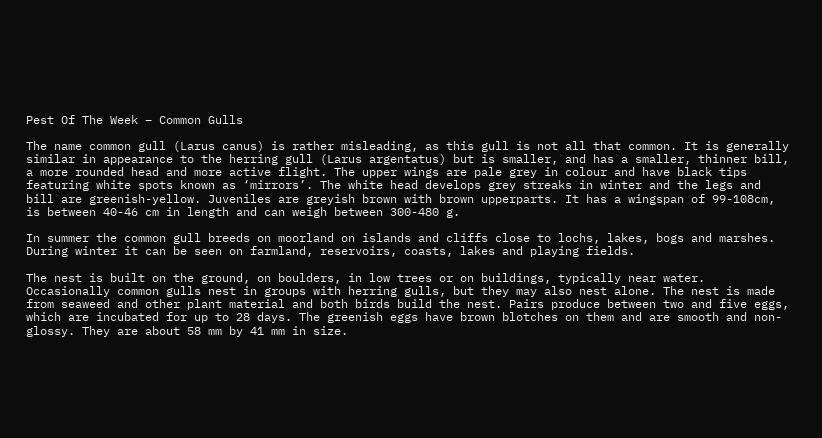Pest Of The Week – Common Gulls

The name common gull (Larus canus) is rather misleading, as this gull is not all that common. It is generally similar in appearance to the herring gull (Larus argentatus) but is smaller, and has a smaller, thinner bill, a more rounded head and more active flight. The upper wings are pale grey in colour and have black tips featuring white spots known as ‘mirrors’. The white head develops grey streaks in winter and the legs and bill are greenish-yellow. Juveniles are greyish brown with brown upperparts. It has a wingspan of 99-108cm, is between 40-46 cm in length and can weigh between 300-480 g.

In summer the common gull breeds on moorland on islands and cliffs close to lochs, lakes, bogs and marshes. During winter it can be seen on farmland, reservoirs, coasts, lakes and playing fields.

The nest is built on the ground, on boulders, in low trees or on buildings, typically near water. Occasionally common gulls nest in groups with herring gulls, but they may also nest alone. The nest is made from seaweed and other plant material and both birds build the nest. Pairs produce between two and five eggs, which are incubated for up to 28 days. The greenish eggs have brown blotches on them and are smooth and non-glossy. They are about 58 mm by 41 mm in size.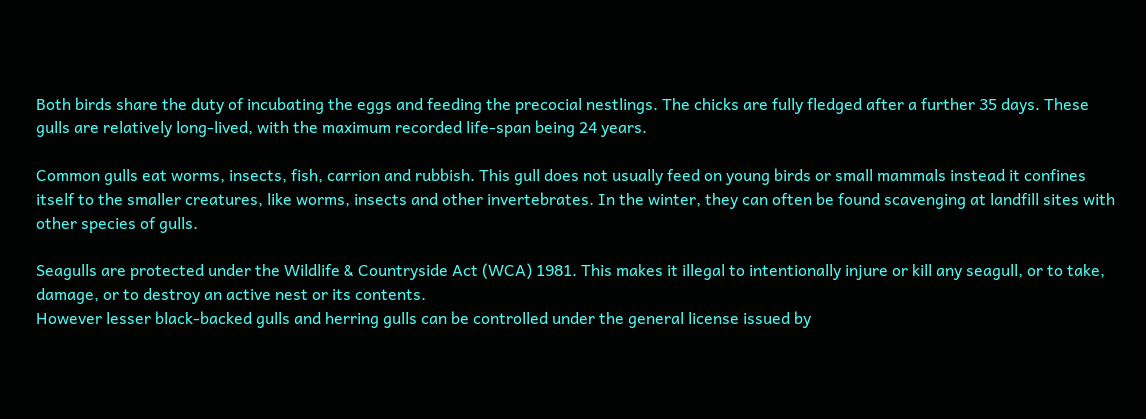Both birds share the duty of incubating the eggs and feeding the precocial nestlings. The chicks are fully fledged after a further 35 days. These gulls are relatively long-lived, with the maximum recorded life-span being 24 years.

Common gulls eat worms, insects, fish, carrion and rubbish. This gull does not usually feed on young birds or small mammals instead it confines itself to the smaller creatures, like worms, insects and other invertebrates. In the winter, they can often be found scavenging at landfill sites with other species of gulls.

Seagulls are protected under the Wildlife & Countryside Act (WCA) 1981. This makes it illegal to intentionally injure or kill any seagull, or to take, damage, or to destroy an active nest or its contents.
However lesser black-backed gulls and herring gulls can be controlled under the general license issued by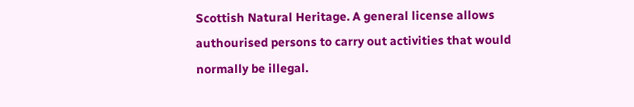Scottish Natural Heritage. A general license allows authourised persons to carry out activities that would normally be illegal.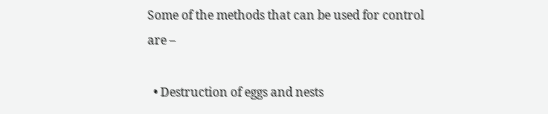Some of the methods that can be used for control are –

  • Destruction of eggs and nests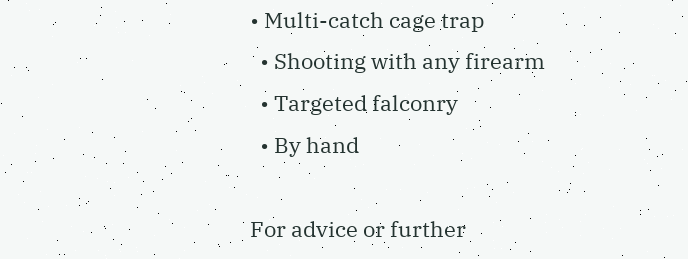• Multi-catch cage trap
  • Shooting with any firearm
  • Targeted falconry
  • By hand

For advice or further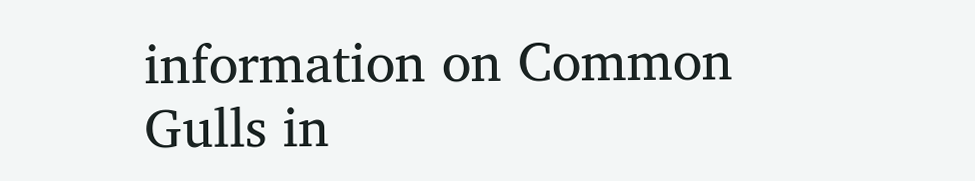information on Common Gulls in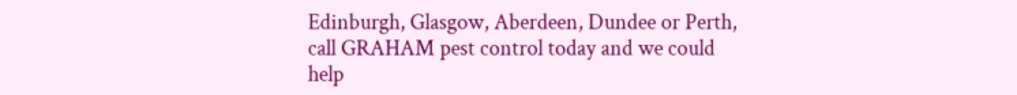Edinburgh, Glasgow, Aberdeen, Dundee or Perth, call GRAHAM pest control today and we could help